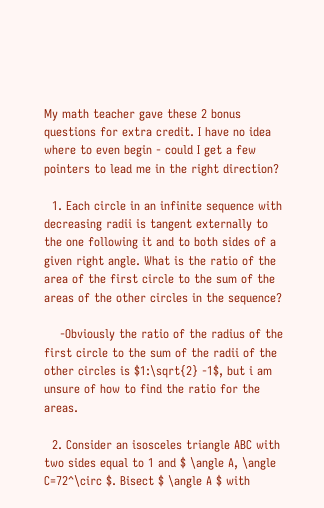My math teacher gave these 2 bonus questions for extra credit. I have no idea where to even begin - could I get a few pointers to lead me in the right direction?

  1. Each circle in an infinite sequence with decreasing radii is tangent externally to the one following it and to both sides of a given right angle. What is the ratio of the area of the first circle to the sum of the areas of the other circles in the sequence?

    -Obviously the ratio of the radius of the first circle to the sum of the radii of the other circles is $1:\sqrt{2} -1$, but i am unsure of how to find the ratio for the areas.

  2. Consider an isosceles triangle ABC with two sides equal to 1 and $ \angle A, \angle C=72^\circ $. Bisect $ \angle A $ with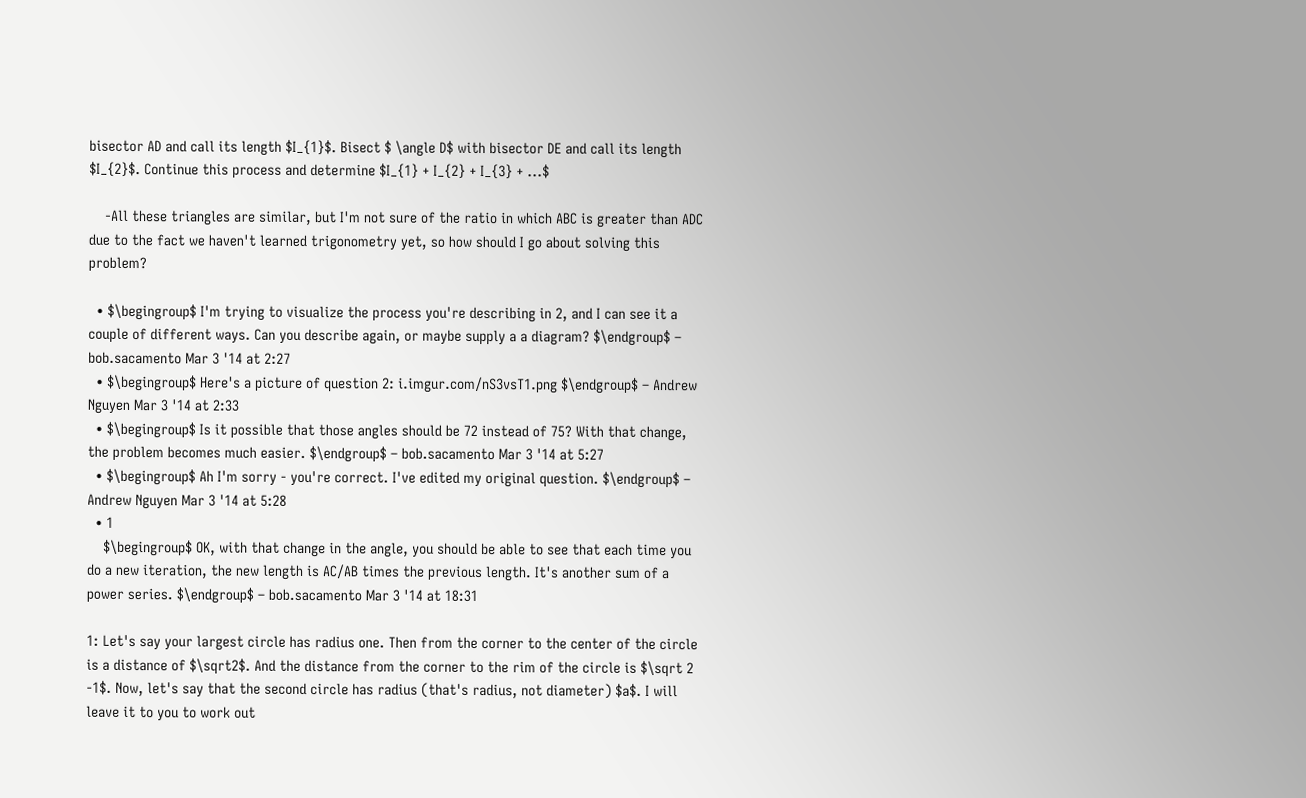bisector AD and call its length $I_{1}$. Bisect $ \angle D$ with bisector DE and call its length $I_{2}$. Continue this process and determine $I_{1} + I_{2} + I_{3} + ...$

    -All these triangles are similar, but I'm not sure of the ratio in which ABC is greater than ADC due to the fact we haven't learned trigonometry yet, so how should I go about solving this problem?

  • $\begingroup$ I'm trying to visualize the process you're describing in 2, and I can see it a couple of different ways. Can you describe again, or maybe supply a a diagram? $\endgroup$ – bob.sacamento Mar 3 '14 at 2:27
  • $\begingroup$ Here's a picture of question 2: i.imgur.com/nS3vsT1.png $\endgroup$ – Andrew Nguyen Mar 3 '14 at 2:33
  • $\begingroup$ Is it possible that those angles should be 72 instead of 75? With that change, the problem becomes much easier. $\endgroup$ – bob.sacamento Mar 3 '14 at 5:27
  • $\begingroup$ Ah I'm sorry - you're correct. I've edited my original question. $\endgroup$ – Andrew Nguyen Mar 3 '14 at 5:28
  • 1
    $\begingroup$ OK, with that change in the angle, you should be able to see that each time you do a new iteration, the new length is AC/AB times the previous length. It's another sum of a power series. $\endgroup$ – bob.sacamento Mar 3 '14 at 18:31

1: Let's say your largest circle has radius one. Then from the corner to the center of the circle is a distance of $\sqrt2$. And the distance from the corner to the rim of the circle is $\sqrt 2 -1$. Now, let's say that the second circle has radius (that's radius, not diameter) $a$. I will leave it to you to work out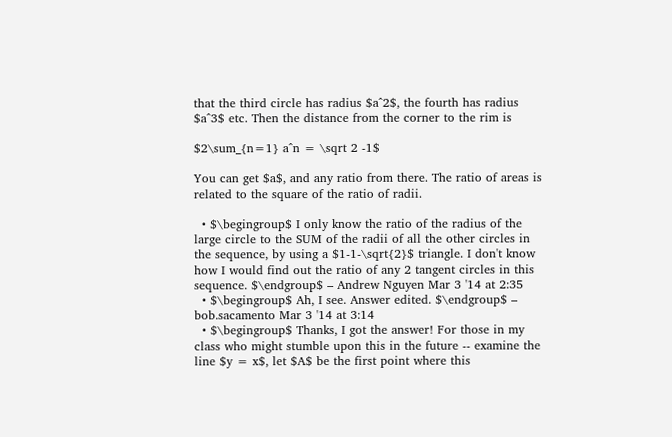that the third circle has radius $a^2$, the fourth has radius $a^3$ etc. Then the distance from the corner to the rim is

$2\sum_{n=1} a^n = \sqrt 2 -1$

You can get $a$, and any ratio from there. The ratio of areas is related to the square of the ratio of radii.

  • $\begingroup$ I only know the ratio of the radius of the large circle to the SUM of the radii of all the other circles in the sequence, by using a $1-1-\sqrt{2}$ triangle. I don't know how I would find out the ratio of any 2 tangent circles in this sequence. $\endgroup$ – Andrew Nguyen Mar 3 '14 at 2:35
  • $\begingroup$ Ah, I see. Answer edited. $\endgroup$ – bob.sacamento Mar 3 '14 at 3:14
  • $\begingroup$ Thanks, I got the answer! For those in my class who might stumble upon this in the future -- examine the line $y = x$, let $A$ be the first point where this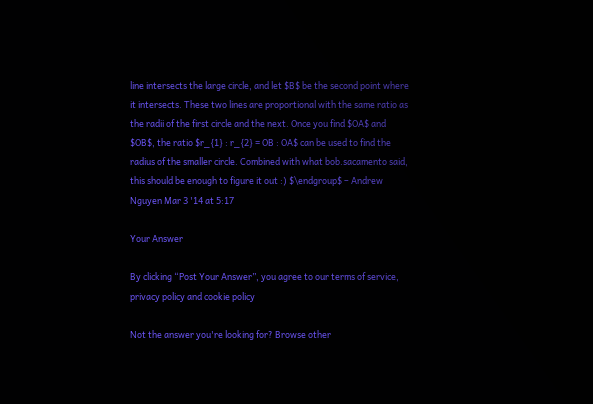line intersects the large circle, and let $B$ be the second point where it intersects. These two lines are proportional with the same ratio as the radii of the first circle and the next. Once you find $OA$ and $OB$, the ratio $r_{1} : r_{2} = OB : OA$ can be used to find the radius of the smaller circle. Combined with what bob.sacamento said, this should be enough to figure it out :) $\endgroup$ – Andrew Nguyen Mar 3 '14 at 5:17

Your Answer

By clicking “Post Your Answer”, you agree to our terms of service, privacy policy and cookie policy

Not the answer you're looking for? Browse other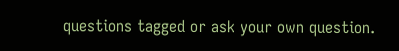questions tagged or ask your own question.